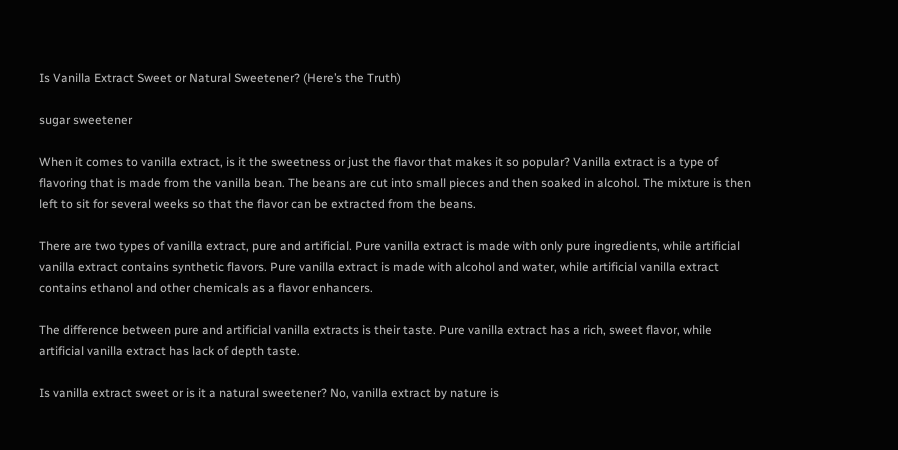Is Vanilla Extract Sweet or Natural Sweetener? (Here’s the Truth)

sugar sweetener

When it comes to vanilla extract, is it the sweetness or just the flavor that makes it so popular? Vanilla extract is a type of flavoring that is made from the vanilla bean. The beans are cut into small pieces and then soaked in alcohol. The mixture is then left to sit for several weeks so that the flavor can be extracted from the beans.

There are two types of vanilla extract, pure and artificial. Pure vanilla extract is made with only pure ingredients, while artificial vanilla extract contains synthetic flavors. Pure vanilla extract is made with alcohol and water, while artificial vanilla extract contains ethanol and other chemicals as a flavor enhancers.

The difference between pure and artificial vanilla extracts is their taste. Pure vanilla extract has a rich, sweet flavor, while artificial vanilla extract has lack of depth taste.

Is vanilla extract sweet or is it a natural sweetener? No, vanilla extract by nature is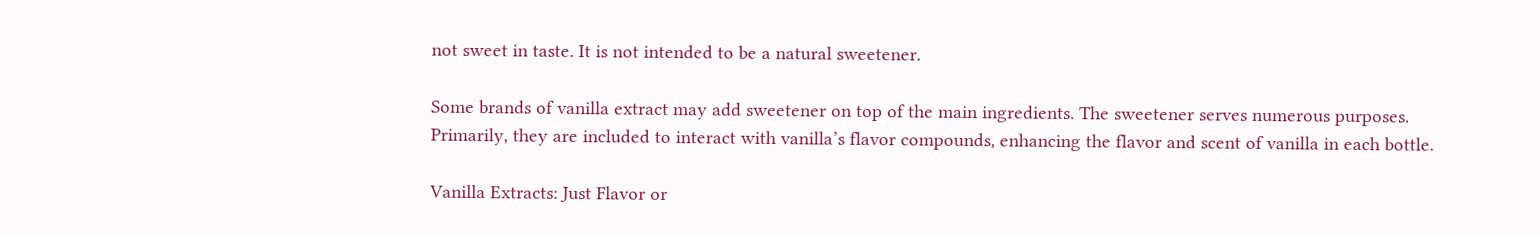not sweet in taste. It is not intended to be a natural sweetener.

Some brands of vanilla extract may add sweetener on top of the main ingredients. The sweetener serves numerous purposes. Primarily, they are included to interact with vanilla’s flavor compounds, enhancing the flavor and scent of vanilla in each bottle.

Vanilla Extracts: Just Flavor or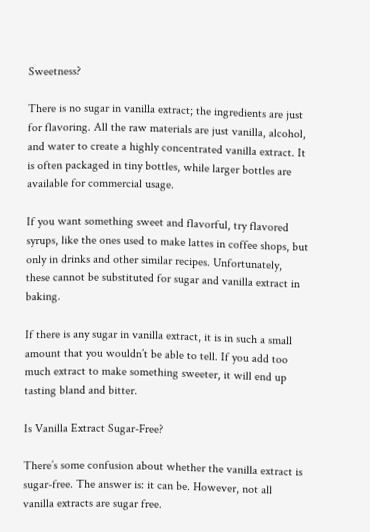Sweetness?

There is no sugar in vanilla extract; the ingredients are just for flavoring. All the raw materials are just vanilla, alcohol, and water to create a highly concentrated vanilla extract. It is often packaged in tiny bottles, while larger bottles are available for commercial usage.

If you want something sweet and flavorful, try flavored syrups, like the ones used to make lattes in coffee shops, but only in drinks and other similar recipes. Unfortunately, these cannot be substituted for sugar and vanilla extract in baking.

If there is any sugar in vanilla extract, it is in such a small amount that you wouldn’t be able to tell. If you add too much extract to make something sweeter, it will end up tasting bland and bitter.

Is Vanilla Extract Sugar-Free?

There’s some confusion about whether the vanilla extract is sugar-free. The answer is: it can be. However, not all vanilla extracts are sugar free.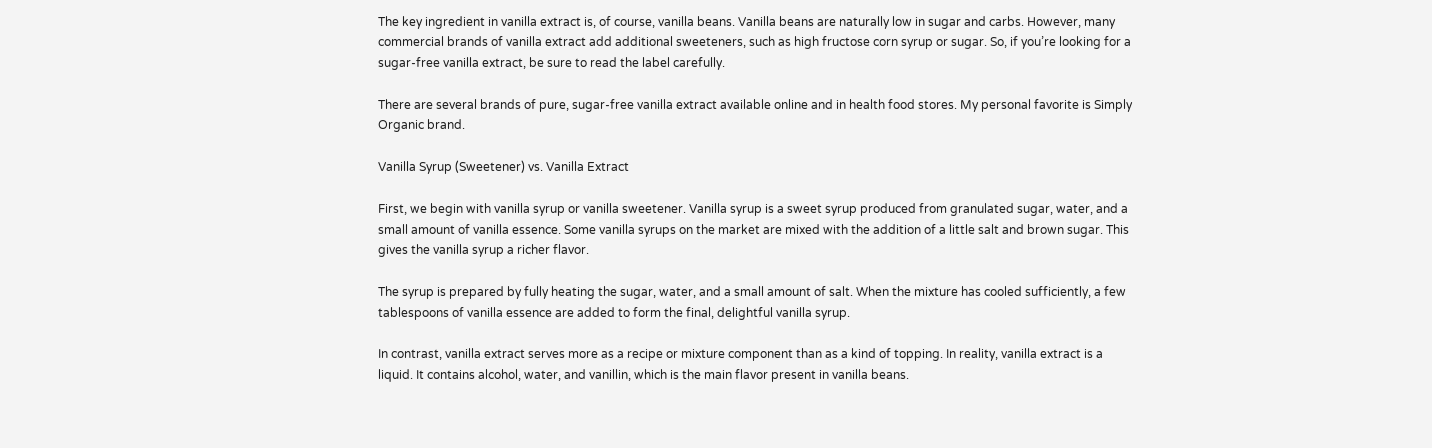The key ingredient in vanilla extract is, of course, vanilla beans. Vanilla beans are naturally low in sugar and carbs. However, many commercial brands of vanilla extract add additional sweeteners, such as high fructose corn syrup or sugar. So, if you’re looking for a sugar-free vanilla extract, be sure to read the label carefully.

There are several brands of pure, sugar-free vanilla extract available online and in health food stores. My personal favorite is Simply Organic brand.

Vanilla Syrup (Sweetener) vs. Vanilla Extract

First, we begin with vanilla syrup or vanilla sweetener. Vanilla syrup is a sweet syrup produced from granulated sugar, water, and a small amount of vanilla essence. Some vanilla syrups on the market are mixed with the addition of a little salt and brown sugar. This gives the vanilla syrup a richer flavor.

The syrup is prepared by fully heating the sugar, water, and a small amount of salt. When the mixture has cooled sufficiently, a few tablespoons of vanilla essence are added to form the final, delightful vanilla syrup.

In contrast, vanilla extract serves more as a recipe or mixture component than as a kind of topping. In reality, vanilla extract is a liquid. It contains alcohol, water, and vanillin, which is the main flavor present in vanilla beans.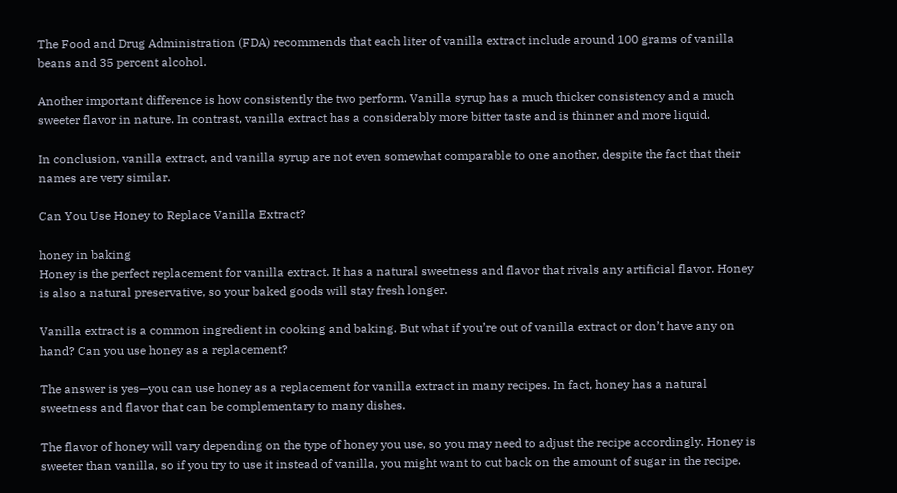The Food and Drug Administration (FDA) recommends that each liter of vanilla extract include around 100 grams of vanilla beans and 35 percent alcohol.

Another important difference is how consistently the two perform. Vanilla syrup has a much thicker consistency and a much sweeter flavor in nature. In contrast, vanilla extract has a considerably more bitter taste and is thinner and more liquid.

In conclusion, vanilla extract, and vanilla syrup are not even somewhat comparable to one another, despite the fact that their names are very similar.

Can You Use Honey to Replace Vanilla Extract?

honey in baking
Honey is the perfect replacement for vanilla extract. It has a natural sweetness and flavor that rivals any artificial flavor. Honey is also a natural preservative, so your baked goods will stay fresh longer.

Vanilla extract is a common ingredient in cooking and baking. But what if you’re out of vanilla extract or don’t have any on hand? Can you use honey as a replacement?

The answer is yes—you can use honey as a replacement for vanilla extract in many recipes. In fact, honey has a natural sweetness and flavor that can be complementary to many dishes.

The flavor of honey will vary depending on the type of honey you use, so you may need to adjust the recipe accordingly. Honey is sweeter than vanilla, so if you try to use it instead of vanilla, you might want to cut back on the amount of sugar in the recipe.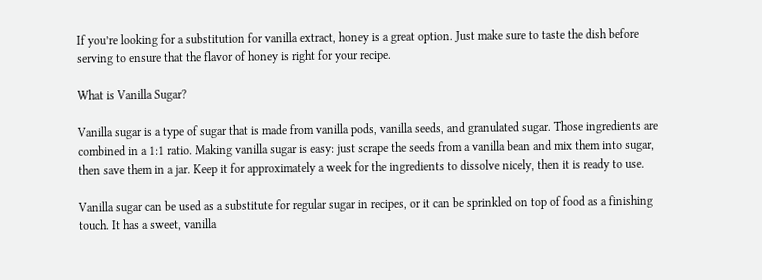If you’re looking for a substitution for vanilla extract, honey is a great option. Just make sure to taste the dish before serving to ensure that the flavor of honey is right for your recipe.

What is Vanilla Sugar?

Vanilla sugar is a type of sugar that is made from vanilla pods, vanilla seeds, and granulated sugar. Those ingredients are combined in a 1:1 ratio. Making vanilla sugar is easy: just scrape the seeds from a vanilla bean and mix them into sugar, then save them in a jar. Keep it for approximately a week for the ingredients to dissolve nicely, then it is ready to use.

Vanilla sugar can be used as a substitute for regular sugar in recipes, or it can be sprinkled on top of food as a finishing touch. It has a sweet, vanilla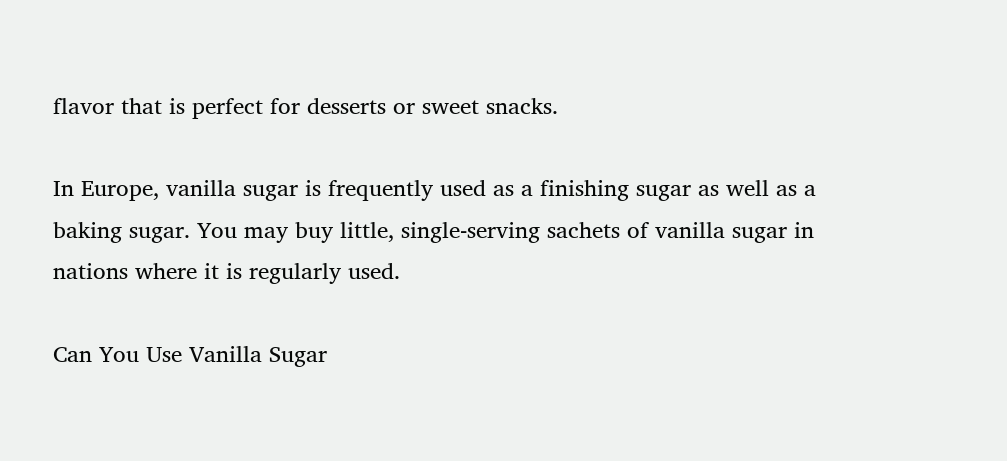flavor that is perfect for desserts or sweet snacks.

In Europe, vanilla sugar is frequently used as a finishing sugar as well as a baking sugar. You may buy little, single-serving sachets of vanilla sugar in nations where it is regularly used.

Can You Use Vanilla Sugar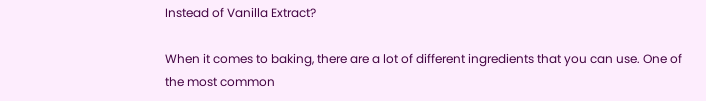Instead of Vanilla Extract?

When it comes to baking, there are a lot of different ingredients that you can use. One of the most common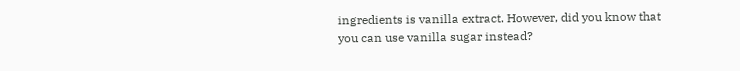ingredients is vanilla extract. However, did you know that you can use vanilla sugar instead?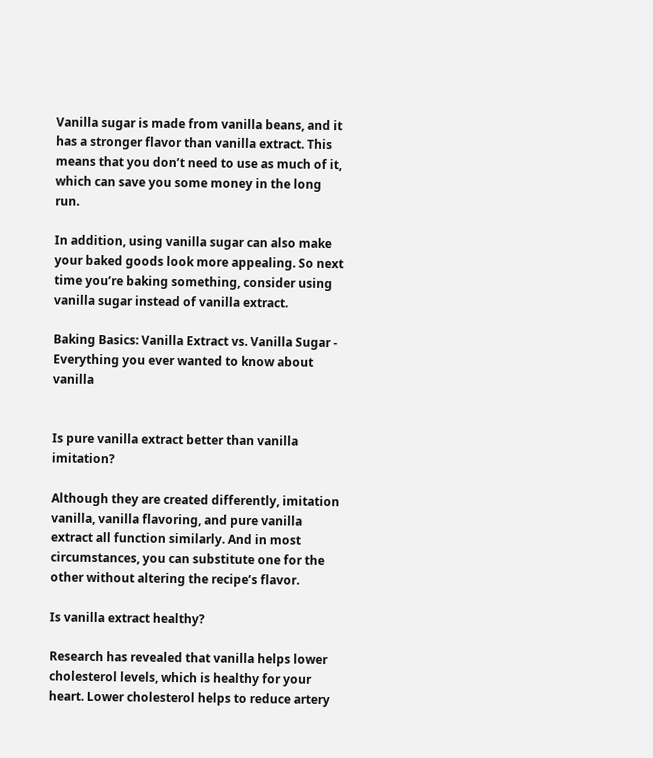Vanilla sugar is made from vanilla beans, and it has a stronger flavor than vanilla extract. This means that you don’t need to use as much of it, which can save you some money in the long run.

In addition, using vanilla sugar can also make your baked goods look more appealing. So next time you’re baking something, consider using vanilla sugar instead of vanilla extract.

Baking Basics: Vanilla Extract vs. Vanilla Sugar - Everything you ever wanted to know about vanilla


Is pure vanilla extract better than vanilla imitation?

Although they are created differently, imitation vanilla, vanilla flavoring, and pure vanilla extract all function similarly. And in most circumstances, you can substitute one for the other without altering the recipe’s flavor.

Is vanilla extract healthy?

Research has revealed that vanilla helps lower cholesterol levels, which is healthy for your heart. Lower cholesterol helps to reduce artery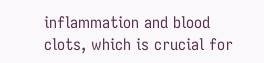inflammation and blood clots, which is crucial for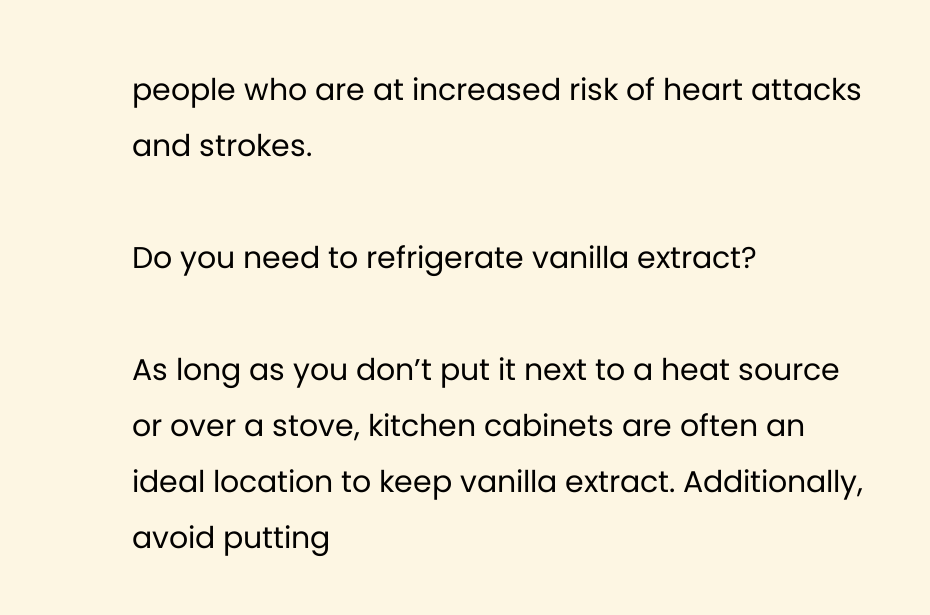people who are at increased risk of heart attacks and strokes.

Do you need to refrigerate vanilla extract?

As long as you don’t put it next to a heat source or over a stove, kitchen cabinets are often an ideal location to keep vanilla extract. Additionally, avoid putting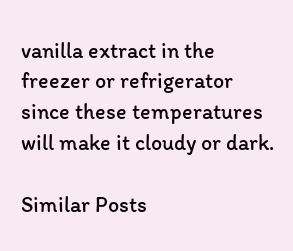vanilla extract in the freezer or refrigerator since these temperatures will make it cloudy or dark.

Similar Posts